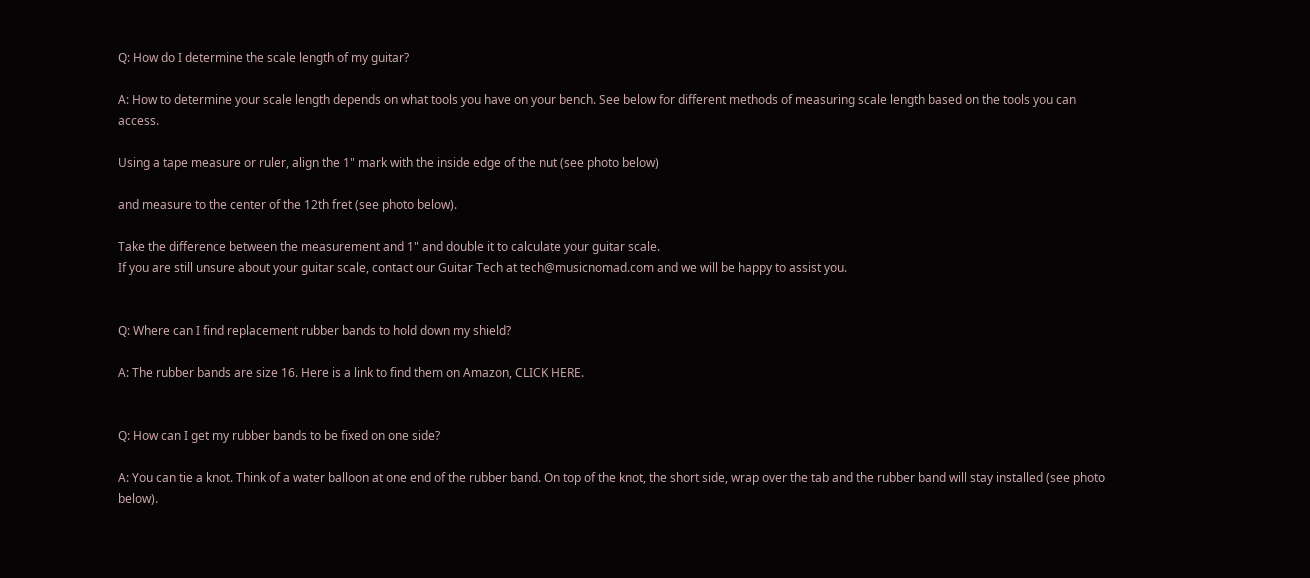Q: How do I determine the scale length of my guitar?

A: How to determine your scale length depends on what tools you have on your bench. See below for different methods of measuring scale length based on the tools you can access.

Using a tape measure or ruler, align the 1" mark with the inside edge of the nut (see photo below)

and measure to the center of the 12th fret (see photo below).

Take the difference between the measurement and 1" and double it to calculate your guitar scale.
If you are still unsure about your guitar scale, contact our Guitar Tech at tech@musicnomad.com and we will be happy to assist you.


Q: Where can I find replacement rubber bands to hold down my shield?

A: The rubber bands are size 16. Here is a link to find them on Amazon, CLICK HERE.


Q: How can I get my rubber bands to be fixed on one side?

A: You can tie a knot. Think of a water balloon at one end of the rubber band. On top of the knot, the short side, wrap over the tab and the rubber band will stay installed (see photo below).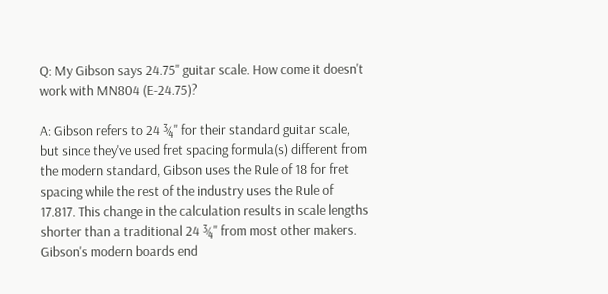Q: My Gibson says 24.75" guitar scale. How come it doesn't work with MN804 (E-24.75)?

A: Gibson refers to 24 ¾" for their standard guitar scale, but since they've used fret spacing formula(s) different from the modern standard, Gibson uses the Rule of 18 for fret spacing while the rest of the industry uses the Rule of 17.817. This change in the calculation results in scale lengths shorter than a traditional 24 ¾" from most other makers. Gibson's modern boards end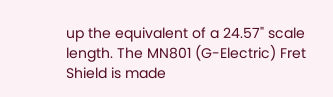up the equivalent of a 24.57" scale length. The MN801 (G-Electric) Fret Shield is made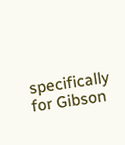specifically for Gibson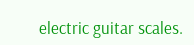electric guitar scales.